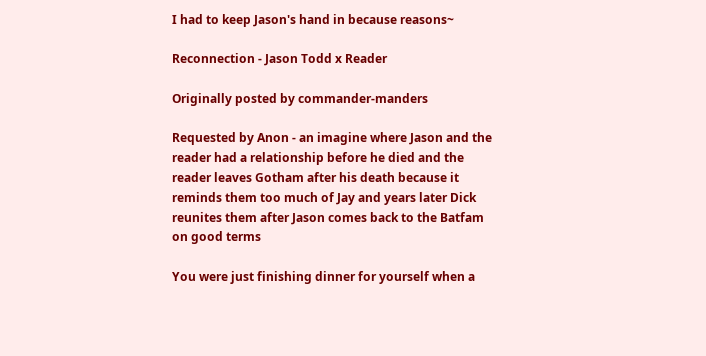I had to keep Jason's hand in because reasons~

Reconnection - Jason Todd x Reader

Originally posted by commander-manders

Requested by Anon - an imagine where Jason and the reader had a relationship before he died and the reader leaves Gotham after his death because it reminds them too much of Jay and years later Dick reunites them after Jason comes back to the Batfam on good terms

You were just finishing dinner for yourself when a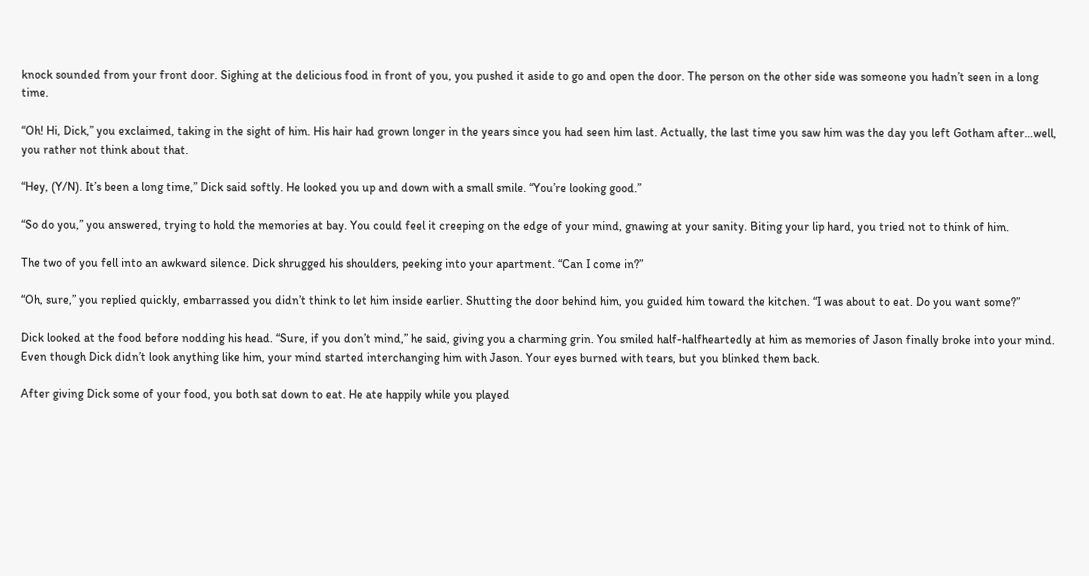knock sounded from your front door. Sighing at the delicious food in front of you, you pushed it aside to go and open the door. The person on the other side was someone you hadn’t seen in a long time.

“Oh! Hi, Dick,” you exclaimed, taking in the sight of him. His hair had grown longer in the years since you had seen him last. Actually, the last time you saw him was the day you left Gotham after…well, you rather not think about that.

“Hey, (Y/N). It’s been a long time,” Dick said softly. He looked you up and down with a small smile. “You’re looking good.”

“So do you,” you answered, trying to hold the memories at bay. You could feel it creeping on the edge of your mind, gnawing at your sanity. Biting your lip hard, you tried not to think of him.

The two of you fell into an awkward silence. Dick shrugged his shoulders, peeking into your apartment. “Can I come in?”

“Oh, sure,” you replied quickly, embarrassed you didn’t think to let him inside earlier. Shutting the door behind him, you guided him toward the kitchen. “I was about to eat. Do you want some?”

Dick looked at the food before nodding his head. “Sure, if you don’t mind,” he said, giving you a charming grin. You smiled half-halfheartedly at him as memories of Jason finally broke into your mind. Even though Dick didn’t look anything like him, your mind started interchanging him with Jason. Your eyes burned with tears, but you blinked them back.

After giving Dick some of your food, you both sat down to eat. He ate happily while you played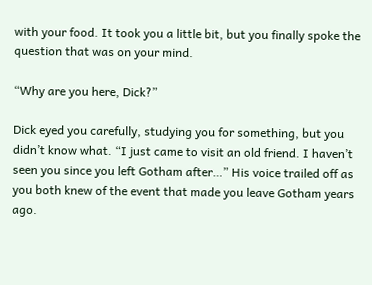with your food. It took you a little bit, but you finally spoke the question that was on your mind.

“Why are you here, Dick?”

Dick eyed you carefully, studying you for something, but you didn’t know what. “I just came to visit an old friend. I haven’t seen you since you left Gotham after…” His voice trailed off as you both knew of the event that made you leave Gotham years ago.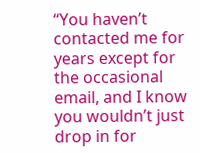“You haven’t contacted me for years except for the occasional email, and I know you wouldn’t just drop in for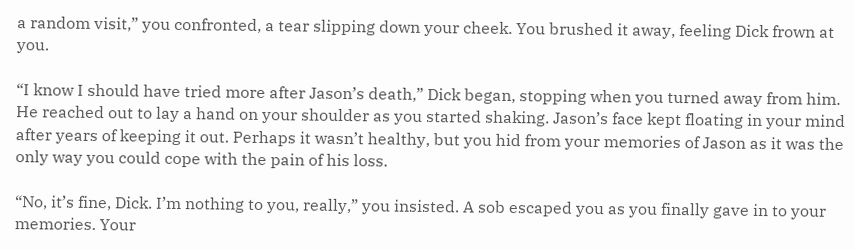a random visit,” you confronted, a tear slipping down your cheek. You brushed it away, feeling Dick frown at you.

“I know I should have tried more after Jason’s death,” Dick began, stopping when you turned away from him. He reached out to lay a hand on your shoulder as you started shaking. Jason’s face kept floating in your mind after years of keeping it out. Perhaps it wasn’t healthy, but you hid from your memories of Jason as it was the only way you could cope with the pain of his loss.

“No, it’s fine, Dick. I’m nothing to you, really,” you insisted. A sob escaped you as you finally gave in to your memories. Your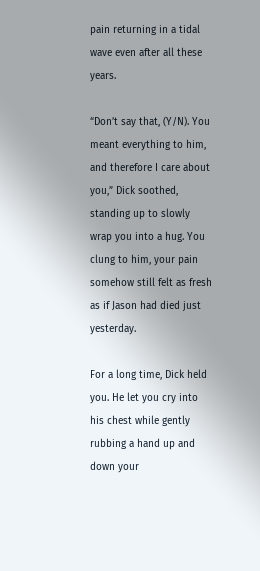pain returning in a tidal wave even after all these years.

“Don’t say that, (Y/N). You meant everything to him, and therefore I care about you,” Dick soothed, standing up to slowly wrap you into a hug. You clung to him, your pain somehow still felt as fresh as if Jason had died just yesterday.

For a long time, Dick held you. He let you cry into his chest while gently rubbing a hand up and down your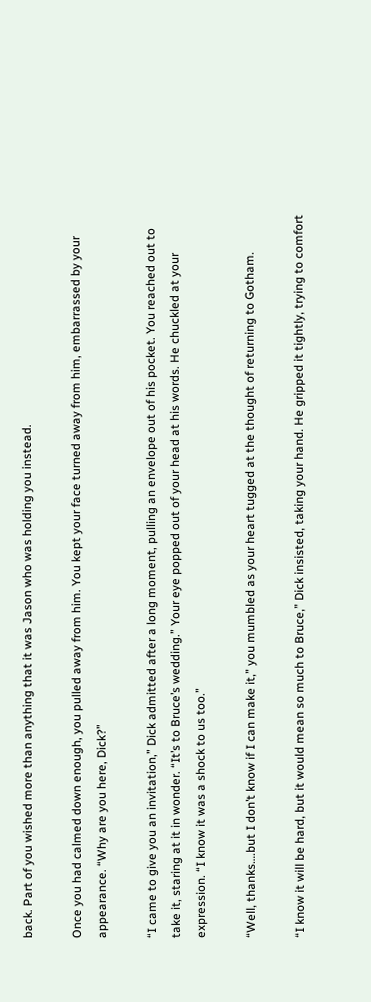back. Part of you wished more than anything that it was Jason who was holding you instead.

Once you had calmed down enough, you pulled away from him. You kept your face turned away from him, embarrassed by your appearance. “Why are you here, Dick?”

“I came to give you an invitation,” Dick admitted after a long moment, pulling an envelope out of his pocket. You reached out to take it, staring at it in wonder. “It’s to Bruce’s wedding.” Your eye popped out of your head at his words. He chuckled at your expression. “I know it was a shock to us too.”

“Well, thanks….but I don’t know if I can make it,” you mumbled as your heart tugged at the thought of returning to Gotham.

“I know it will be hard, but it would mean so much to Bruce,” Dick insisted, taking your hand. He gripped it tightly, trying to comfort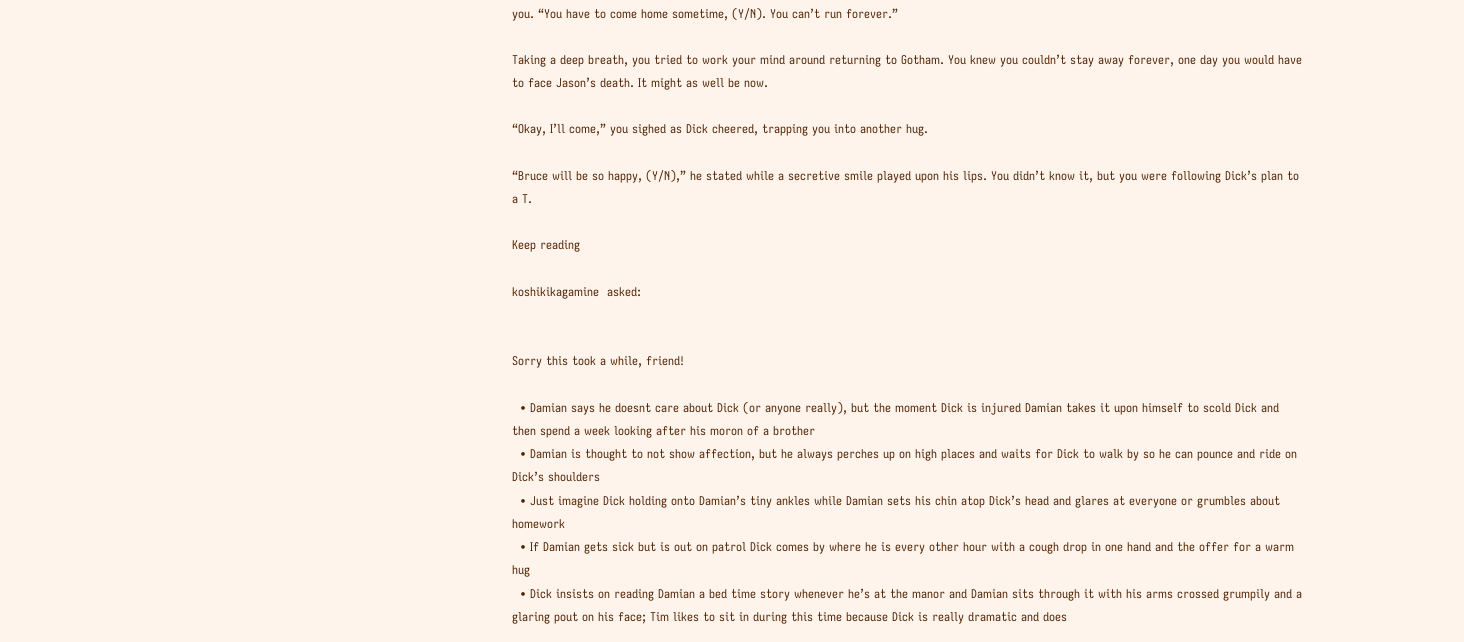you. “You have to come home sometime, (Y/N). You can’t run forever.”

Taking a deep breath, you tried to work your mind around returning to Gotham. You knew you couldn’t stay away forever, one day you would have to face Jason’s death. It might as well be now.

“Okay, I’ll come,” you sighed as Dick cheered, trapping you into another hug.

“Bruce will be so happy, (Y/N),” he stated while a secretive smile played upon his lips. You didn’t know it, but you were following Dick’s plan to a T.

Keep reading

koshikikagamine  asked:


Sorry this took a while, friend!

  • Damian says he doesnt care about Dick (or anyone really), but the moment Dick is injured Damian takes it upon himself to scold Dick and then spend a week looking after his moron of a brother
  • Damian is thought to not show affection, but he always perches up on high places and waits for Dick to walk by so he can pounce and ride on Dick’s shoulders
  • Just imagine Dick holding onto Damian’s tiny ankles while Damian sets his chin atop Dick’s head and glares at everyone or grumbles about homework
  • If Damian gets sick but is out on patrol Dick comes by where he is every other hour with a cough drop in one hand and the offer for a warm hug
  • Dick insists on reading Damian a bed time story whenever he’s at the manor and Damian sits through it with his arms crossed grumpily and a glaring pout on his face; Tim likes to sit in during this time because Dick is really dramatic and does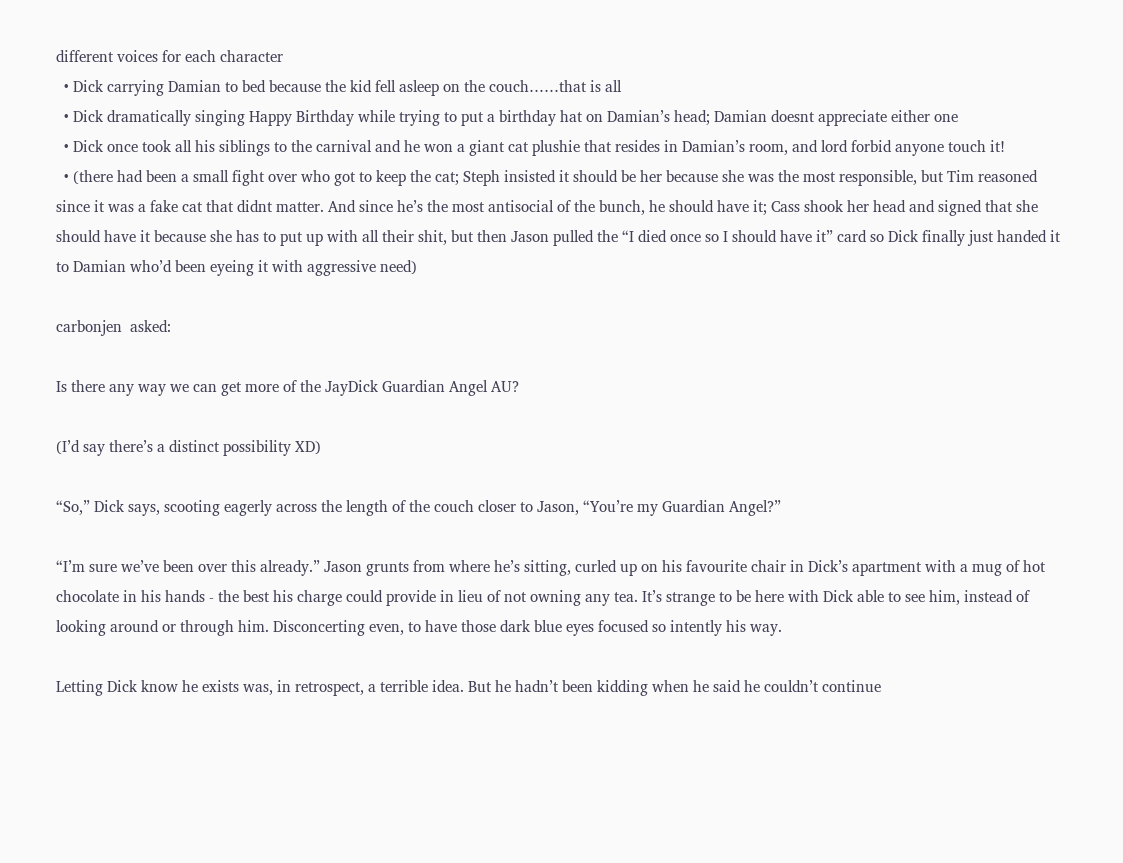different voices for each character
  • Dick carrying Damian to bed because the kid fell asleep on the couch……that is all
  • Dick dramatically singing Happy Birthday while trying to put a birthday hat on Damian’s head; Damian doesnt appreciate either one
  • Dick once took all his siblings to the carnival and he won a giant cat plushie that resides in Damian’s room, and lord forbid anyone touch it!
  • (there had been a small fight over who got to keep the cat; Steph insisted it should be her because she was the most responsible, but Tim reasoned since it was a fake cat that didnt matter. And since he’s the most antisocial of the bunch, he should have it; Cass shook her head and signed that she should have it because she has to put up with all their shit, but then Jason pulled the “I died once so I should have it” card so Dick finally just handed it to Damian who’d been eyeing it with aggressive need)

carbonjen  asked:

Is there any way we can get more of the JayDick Guardian Angel AU?

(I’d say there’s a distinct possibility XD)

“So,” Dick says, scooting eagerly across the length of the couch closer to Jason, “You’re my Guardian Angel?”

“I’m sure we’ve been over this already.” Jason grunts from where he’s sitting, curled up on his favourite chair in Dick’s apartment with a mug of hot chocolate in his hands - the best his charge could provide in lieu of not owning any tea. It’s strange to be here with Dick able to see him, instead of looking around or through him. Disconcerting even, to have those dark blue eyes focused so intently his way.

Letting Dick know he exists was, in retrospect, a terrible idea. But he hadn’t been kidding when he said he couldn’t continue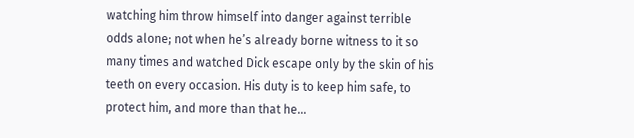watching him throw himself into danger against terrible odds alone; not when he’s already borne witness to it so many times and watched Dick escape only by the skin of his teeth on every occasion. His duty is to keep him safe, to protect him, and more than that he…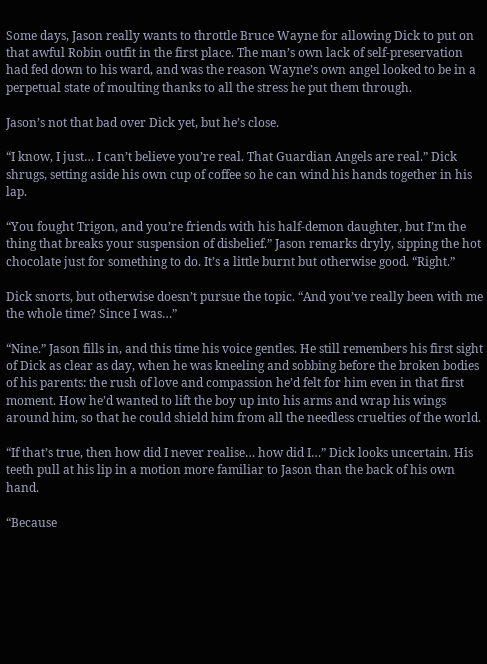Some days, Jason really wants to throttle Bruce Wayne for allowing Dick to put on that awful Robin outfit in the first place. The man’s own lack of self-preservation had fed down to his ward, and was the reason Wayne’s own angel looked to be in a perpetual state of moulting thanks to all the stress he put them through.

Jason’s not that bad over Dick yet, but he’s close.

“I know, I just… I can’t believe you’re real. That Guardian Angels are real.” Dick shrugs, setting aside his own cup of coffee so he can wind his hands together in his lap.

“You fought Trigon, and you’re friends with his half-demon daughter, but I’m the thing that breaks your suspension of disbelief.” Jason remarks dryly, sipping the hot chocolate just for something to do. It’s a little burnt but otherwise good. “Right.”

Dick snorts, but otherwise doesn’t pursue the topic. “And you’ve really been with me the whole time? Since I was…”

“Nine.” Jason fills in, and this time his voice gentles. He still remembers his first sight of Dick as clear as day, when he was kneeling and sobbing before the broken bodies of his parents: the rush of love and compassion he’d felt for him even in that first moment. How he’d wanted to lift the boy up into his arms and wrap his wings around him, so that he could shield him from all the needless cruelties of the world.

“If that’s true, then how did I never realise… how did I…” Dick looks uncertain. His teeth pull at his lip in a motion more familiar to Jason than the back of his own hand.

“Because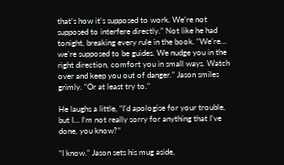that’s how it’s supposed to work. We’re not supposed to interfere directly.” Not like he had tonight, breaking every rule in the book. “We’re… we’re supposed to be guides. We nudge you in the right direction, comfort you in small ways. Watch over and keep you out of danger.” Jason smiles grimly. “Or at least try to.”

He laughs a little, “I’d apologise for your trouble, but I… I’m not really sorry for anything that I’ve done, you know?”

“I know.” Jason sets his mug aside,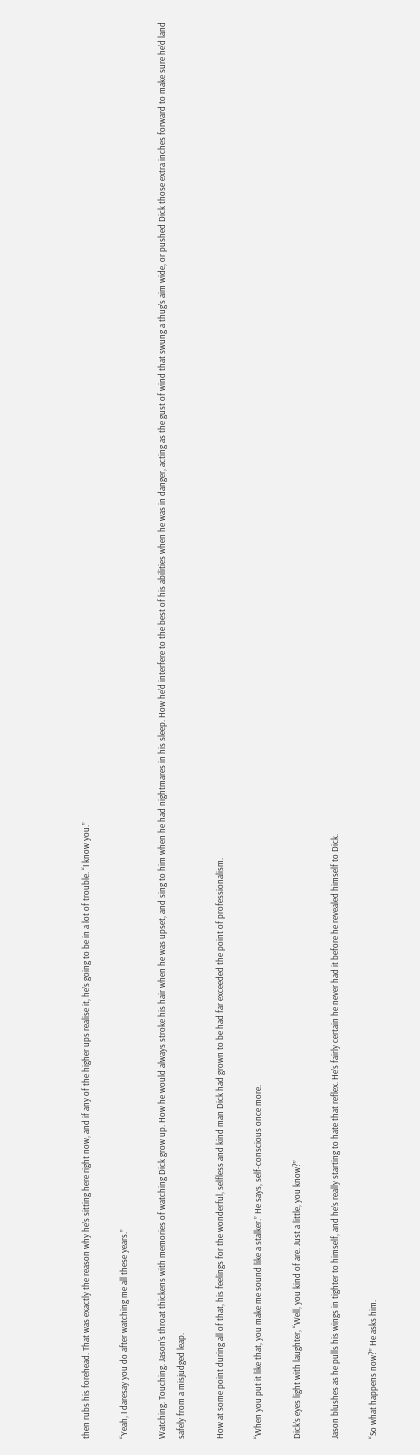then rubs his forehead. That was exactly the reason why he’s sitting here right now, and if any of the higher ups realise it, he’s going to be in a lot of trouble. “I know you.”

“Yeah, I daresay you do after watching me all these years.”

Watching. Touching. Jason’s throat thickens with memories of watching Dick grow up. How he would always stroke his hair when he was upset, and sing to him when he had nightmares in his sleep. How he’d interfere to the best of his abilities when he was in danger, acting as the gust of wind that swung a thug’s aim wide, or pushed Dick those extra inches forward to make sure he’d land safely from a misjudged leap.

How at some point during all of that, his feelings for the wonderful, selfless and kind man Dick had grown to be had far exceeded the point of professionalism.

“When you put it like that, you make me sound like a stalker.” He says, self-conscious once more.

Dick’s eyes light with laughter, “Well, you kind of are. Just a little, you know?”

Jason blushes as he pulls his wings in tighter to himself, and he’s really starting to hate that reflex. He’s fairly certain he never had it before he revealed himself to Dick.

“So what happens now?” He asks him.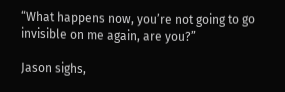“What happens now, you’re not going to go invisible on me again, are you?”

Jason sighs,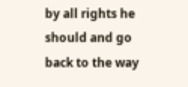by all rights he should and go back to the way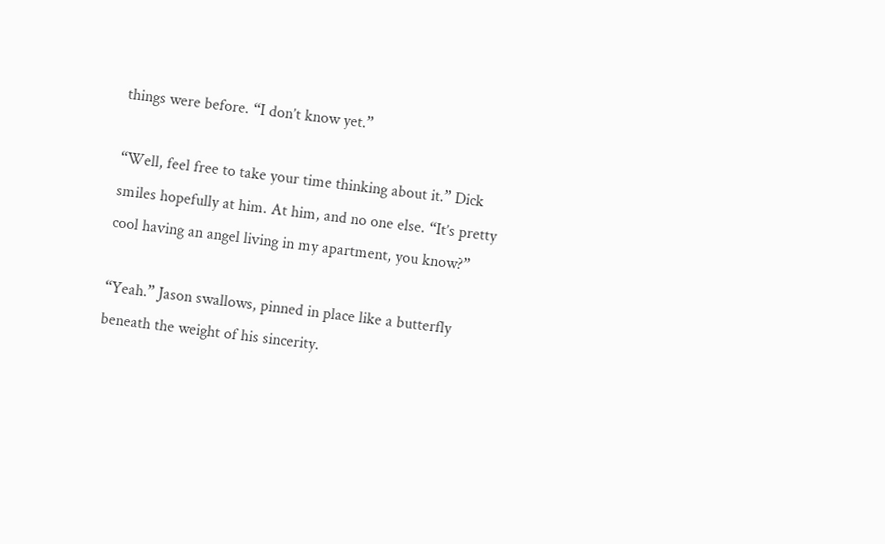things were before. “I don’t know yet.”

“Well, feel free to take your time thinking about it.” Dick smiles hopefully at him. At him, and no one else. “It’s pretty cool having an angel living in my apartment, you know?”

“Yeah.” Jason swallows, pinned in place like a butterfly beneath the weight of his sincerity.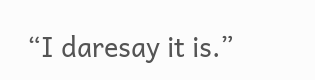“I daresay it is.”